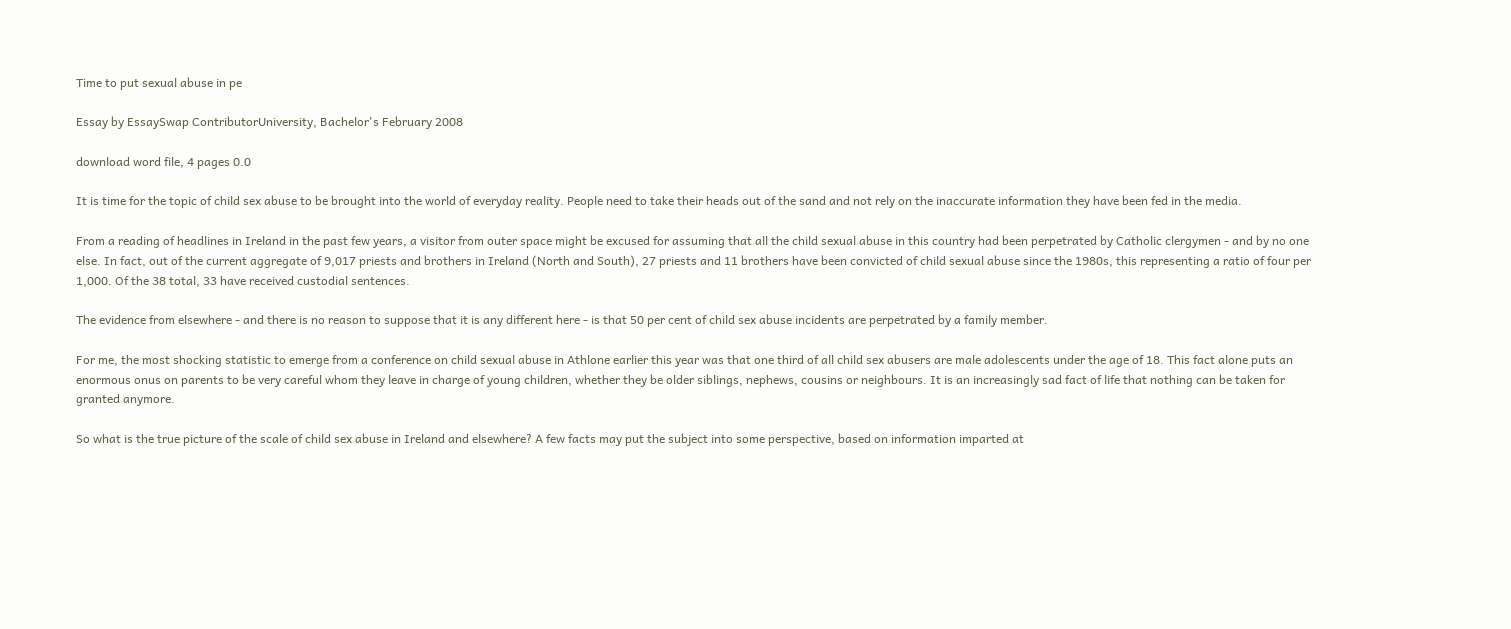Time to put sexual abuse in pe

Essay by EssaySwap ContributorUniversity, Bachelor's February 2008

download word file, 4 pages 0.0

It is time for the topic of child sex abuse to be brought into the world of everyday reality. People need to take their heads out of the sand and not rely on the inaccurate information they have been fed in the media.

From a reading of headlines in Ireland in the past few years, a visitor from outer space might be excused for assuming that all the child sexual abuse in this country had been perpetrated by Catholic clergymen - and by no one else. In fact, out of the current aggregate of 9,017 priests and brothers in Ireland (North and South), 27 priests and 11 brothers have been convicted of child sexual abuse since the 1980s, this representing a ratio of four per 1,000. Of the 38 total, 33 have received custodial sentences.

The evidence from elsewhere - and there is no reason to suppose that it is any different here - is that 50 per cent of child sex abuse incidents are perpetrated by a family member.

For me, the most shocking statistic to emerge from a conference on child sexual abuse in Athlone earlier this year was that one third of all child sex abusers are male adolescents under the age of 18. This fact alone puts an enormous onus on parents to be very careful whom they leave in charge of young children, whether they be older siblings, nephews, cousins or neighbours. It is an increasingly sad fact of life that nothing can be taken for granted anymore.

So what is the true picture of the scale of child sex abuse in Ireland and elsewhere? A few facts may put the subject into some perspective, based on information imparted at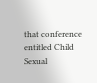that conference entitled Child Sexual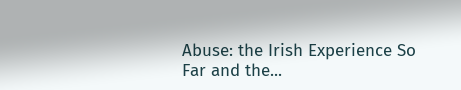Abuse: the Irish Experience So Far and the...